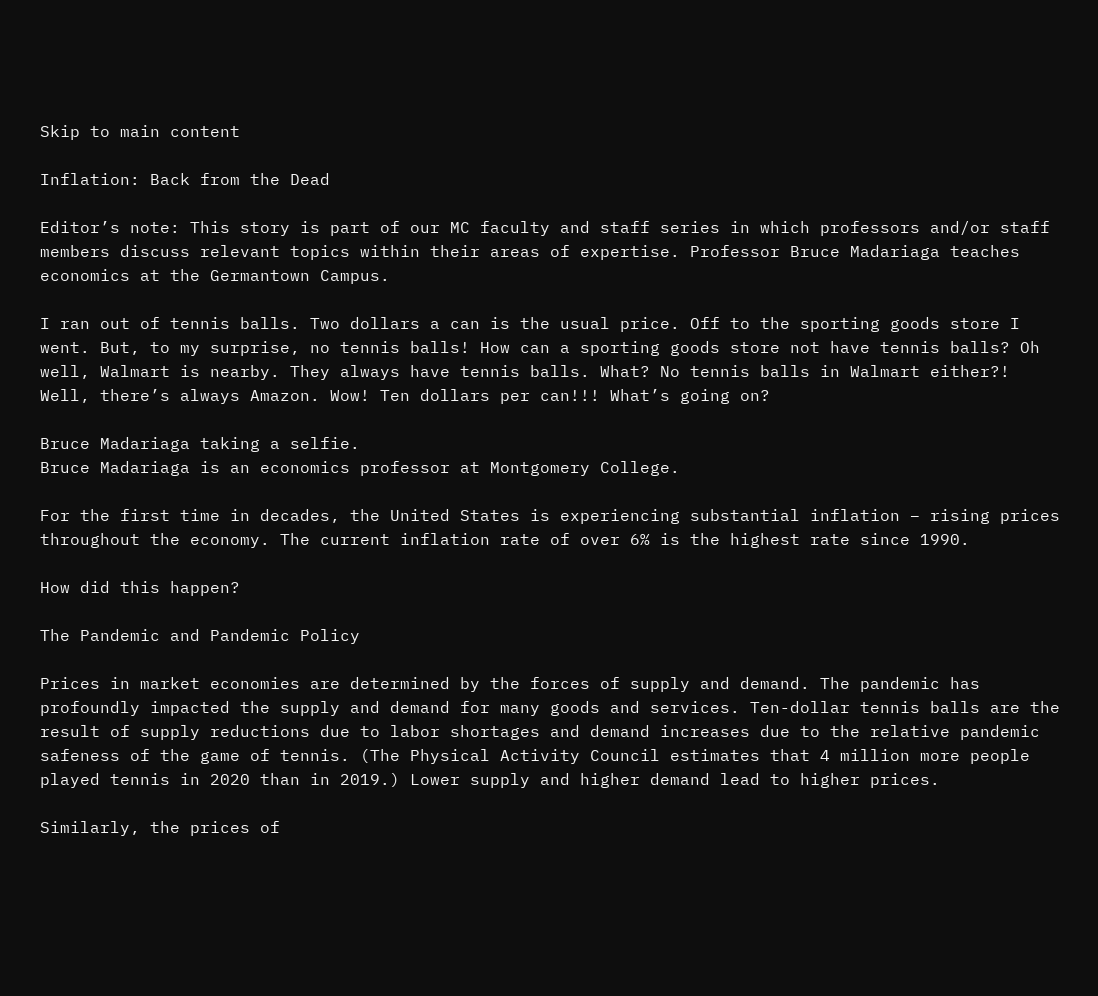Skip to main content

Inflation: Back from the Dead

Editor’s note: This story is part of our MC faculty and staff series in which professors and/or staff members discuss relevant topics within their areas of expertise. Professor Bruce Madariaga teaches economics at the Germantown Campus.

I ran out of tennis balls. Two dollars a can is the usual price. Off to the sporting goods store I went. But, to my surprise, no tennis balls! How can a sporting goods store not have tennis balls? Oh well, Walmart is nearby. They always have tennis balls. What? No tennis balls in Walmart either?! Well, there’s always Amazon. Wow! Ten dollars per can!!! What’s going on?

Bruce Madariaga taking a selfie.
Bruce Madariaga is an economics professor at Montgomery College.

For the first time in decades, the United States is experiencing substantial inflation – rising prices throughout the economy. The current inflation rate of over 6% is the highest rate since 1990.

How did this happen?

The Pandemic and Pandemic Policy

Prices in market economies are determined by the forces of supply and demand. The pandemic has profoundly impacted the supply and demand for many goods and services. Ten-dollar tennis balls are the result of supply reductions due to labor shortages and demand increases due to the relative pandemic safeness of the game of tennis. (The Physical Activity Council estimates that 4 million more people played tennis in 2020 than in 2019.) Lower supply and higher demand lead to higher prices.

Similarly, the prices of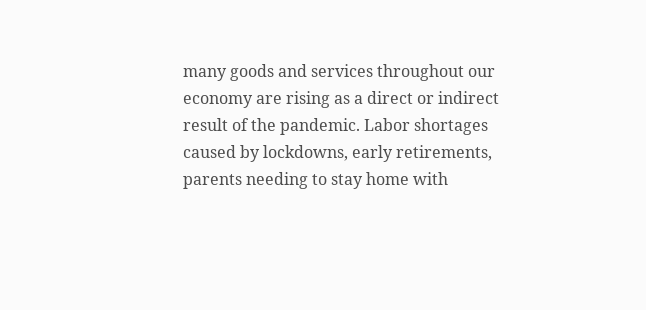many goods and services throughout our economy are rising as a direct or indirect result of the pandemic. Labor shortages caused by lockdowns, early retirements, parents needing to stay home with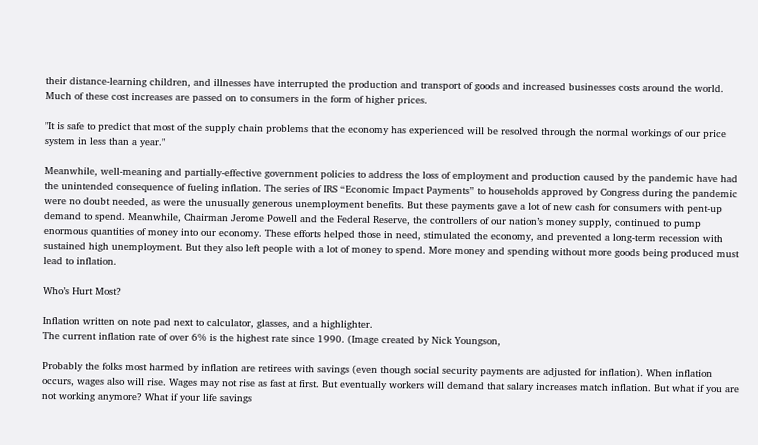their distance-learning children, and illnesses have interrupted the production and transport of goods and increased businesses costs around the world. Much of these cost increases are passed on to consumers in the form of higher prices.

"It is safe to predict that most of the supply chain problems that the economy has experienced will be resolved through the normal workings of our price system in less than a year."

Meanwhile, well-meaning and partially-effective government policies to address the loss of employment and production caused by the pandemic have had the unintended consequence of fueling inflation. The series of IRS “Economic Impact Payments” to households approved by Congress during the pandemic were no doubt needed, as were the unusually generous unemployment benefits. But these payments gave a lot of new cash for consumers with pent-up demand to spend. Meanwhile, Chairman Jerome Powell and the Federal Reserve, the controllers of our nation’s money supply, continued to pump enormous quantities of money into our economy. These efforts helped those in need, stimulated the economy, and prevented a long-term recession with sustained high unemployment. But they also left people with a lot of money to spend. More money and spending without more goods being produced must lead to inflation.

Who’s Hurt Most?

Inflation written on note pad next to calculator, glasses, and a highlighter.
The current inflation rate of over 6% is the highest rate since 1990. (Image created by Nick Youngson,

Probably the folks most harmed by inflation are retirees with savings (even though social security payments are adjusted for inflation). When inflation occurs, wages also will rise. Wages may not rise as fast at first. But eventually workers will demand that salary increases match inflation. But what if you are not working anymore? What if your life savings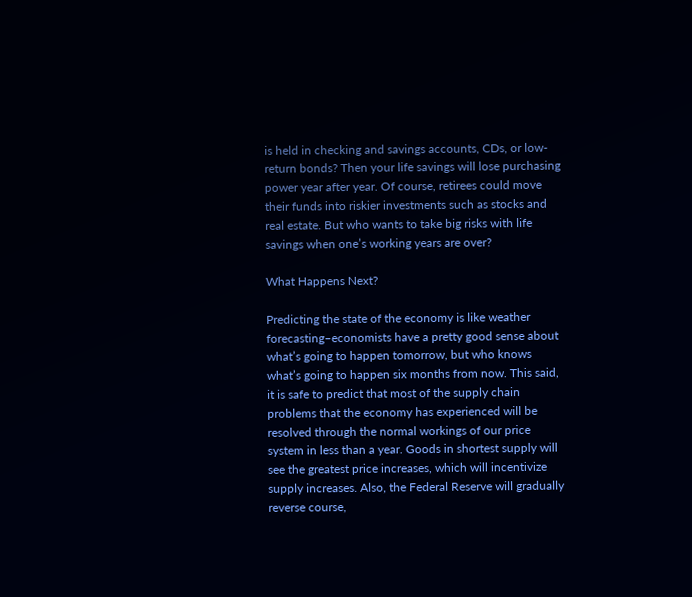is held in checking and savings accounts, CDs, or low-return bonds? Then your life savings will lose purchasing power year after year. Of course, retirees could move their funds into riskier investments such as stocks and real estate. But who wants to take big risks with life savings when one’s working years are over?

What Happens Next?

Predicting the state of the economy is like weather forecasting–economists have a pretty good sense about what’s going to happen tomorrow, but who knows what’s going to happen six months from now. This said, it is safe to predict that most of the supply chain problems that the economy has experienced will be resolved through the normal workings of our price system in less than a year. Goods in shortest supply will see the greatest price increases, which will incentivize supply increases. Also, the Federal Reserve will gradually reverse course,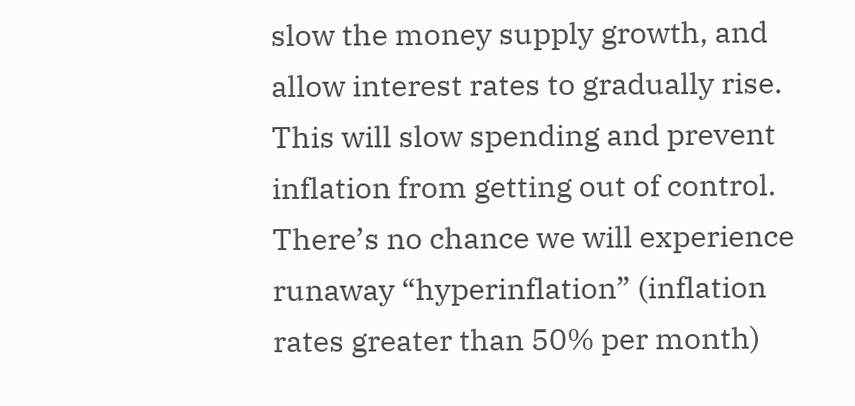slow the money supply growth, and allow interest rates to gradually rise. This will slow spending and prevent inflation from getting out of control. There’s no chance we will experience runaway “hyperinflation” (inflation rates greater than 50% per month)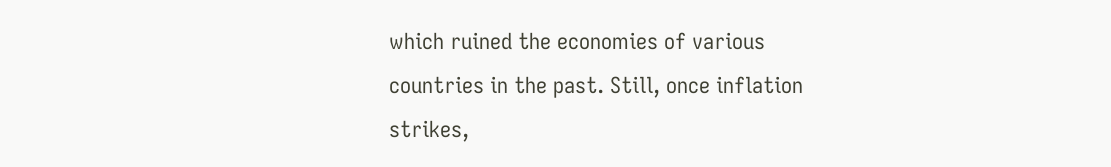which ruined the economies of various countries in the past. Still, once inflation strikes,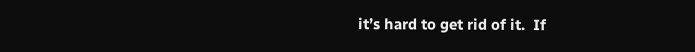it’s hard to get rid of it.  If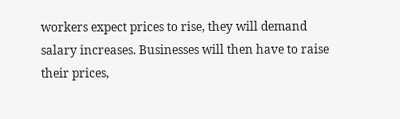workers expect prices to rise, they will demand salary increases. Businesses will then have to raise their prices,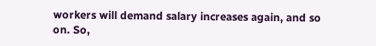workers will demand salary increases again, and so on. So,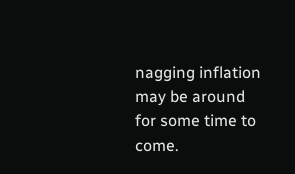nagging inflation may be around for some time to come.